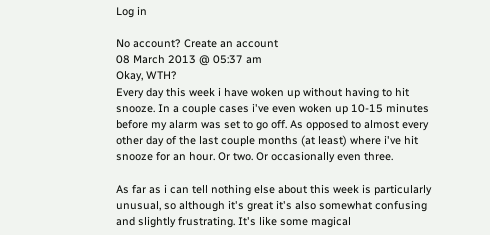Log in

No account? Create an account
08 March 2013 @ 05:37 am
Okay, WTH?
Every day this week i have woken up without having to hit snooze. In a couple cases i've even woken up 10-15 minutes before my alarm was set to go off. As opposed to almost every other day of the last couple months (at least) where i've hit snooze for an hour. Or two. Or occasionally even three.

As far as i can tell nothing else about this week is particularly unusual, so although it's great it's also somewhat confusing and slightly frustrating. It's like some magical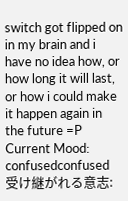switch got flipped on in my brain and i have no idea how, or how long it will last, or how i could make it happen again in the future =P
Current Mood: confusedconfused
受け継がれる意志: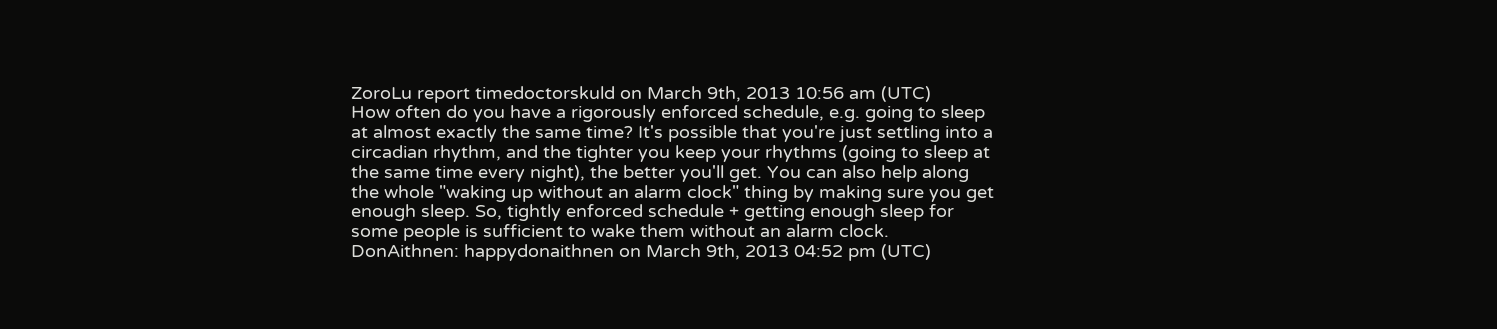ZoroLu report timedoctorskuld on March 9th, 2013 10:56 am (UTC)
How often do you have a rigorously enforced schedule, e.g. going to sleep at almost exactly the same time? It's possible that you're just settling into a circadian rhythm, and the tighter you keep your rhythms (going to sleep at the same time every night), the better you'll get. You can also help along the whole "waking up without an alarm clock" thing by making sure you get enough sleep. So, tightly enforced schedule + getting enough sleep for some people is sufficient to wake them without an alarm clock.
DonAithnen: happydonaithnen on March 9th, 2013 04:52 pm (UTC)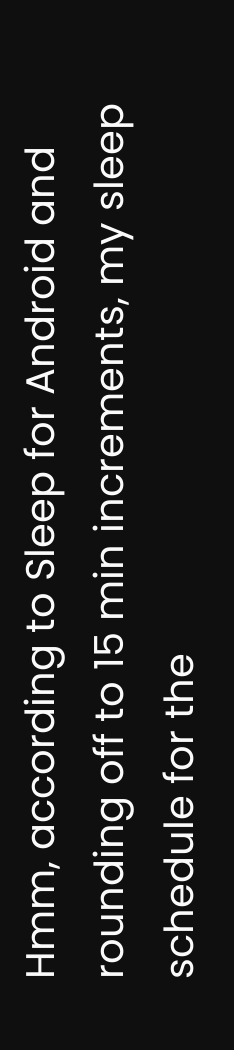Hmm, according to Sleep for Android and rounding off to 15 min increments, my sleep schedule for the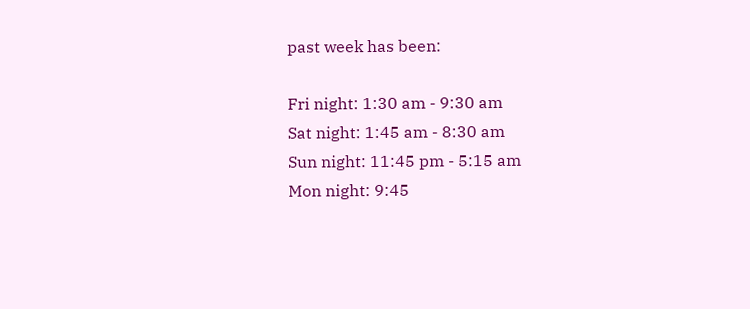past week has been:

Fri night: 1:30 am - 9:30 am
Sat night: 1:45 am - 8:30 am
Sun night: 11:45 pm - 5:15 am
Mon night: 9:45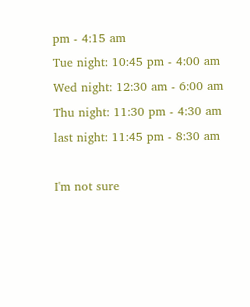pm - 4:15 am
Tue night: 10:45 pm - 4:00 am
Wed night: 12:30 am - 6:00 am
Thu night: 11:30 pm - 4:30 am
last night: 11:45 pm - 8:30 am

I'm not sure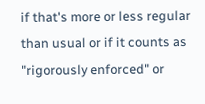if that's more or less regular than usual or if it counts as "rigorously enforced" or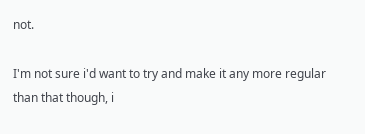not.

I'm not sure i'd want to try and make it any more regular than that though, i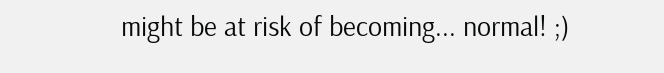might be at risk of becoming... normal! ;)